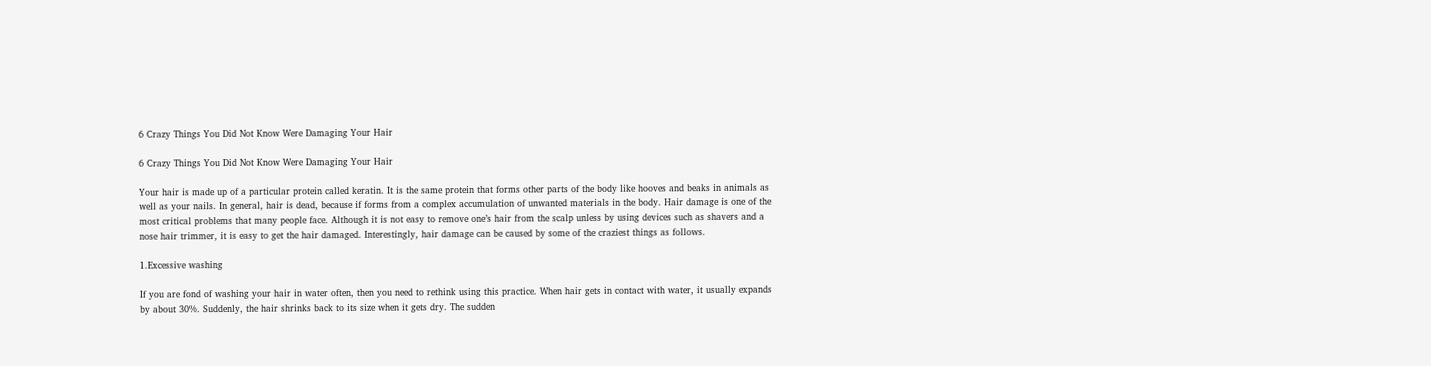6 Crazy Things You Did Not Know Were Damaging Your Hair

6 Crazy Things You Did Not Know Were Damaging Your Hair

Your hair is made up of a particular protein called keratin. It is the same protein that forms other parts of the body like hooves and beaks in animals as well as your nails. In general, hair is dead, because if forms from a complex accumulation of unwanted materials in the body. Hair damage is one of the most critical problems that many people face. Although it is not easy to remove one’s hair from the scalp unless by using devices such as shavers and a nose hair trimmer, it is easy to get the hair damaged. Interestingly, hair damage can be caused by some of the craziest things as follows.

1.Excessive washing

If you are fond of washing your hair in water often, then you need to rethink using this practice. When hair gets in contact with water, it usually expands by about 30%. Suddenly, the hair shrinks back to its size when it gets dry. The sudden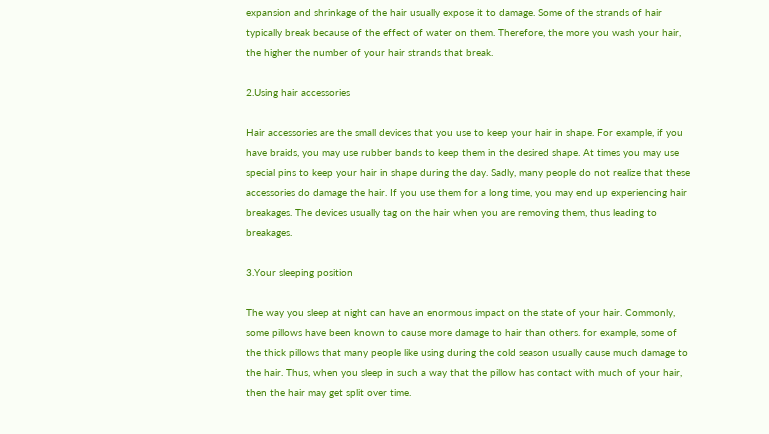expansion and shrinkage of the hair usually expose it to damage. Some of the strands of hair typically break because of the effect of water on them. Therefore, the more you wash your hair, the higher the number of your hair strands that break.

2.Using hair accessories

Hair accessories are the small devices that you use to keep your hair in shape. For example, if you have braids, you may use rubber bands to keep them in the desired shape. At times you may use special pins to keep your hair in shape during the day. Sadly, many people do not realize that these accessories do damage the hair. If you use them for a long time, you may end up experiencing hair breakages. The devices usually tag on the hair when you are removing them, thus leading to breakages.

3.Your sleeping position

The way you sleep at night can have an enormous impact on the state of your hair. Commonly, some pillows have been known to cause more damage to hair than others. for example, some of the thick pillows that many people like using during the cold season usually cause much damage to the hair. Thus, when you sleep in such a way that the pillow has contact with much of your hair, then the hair may get split over time.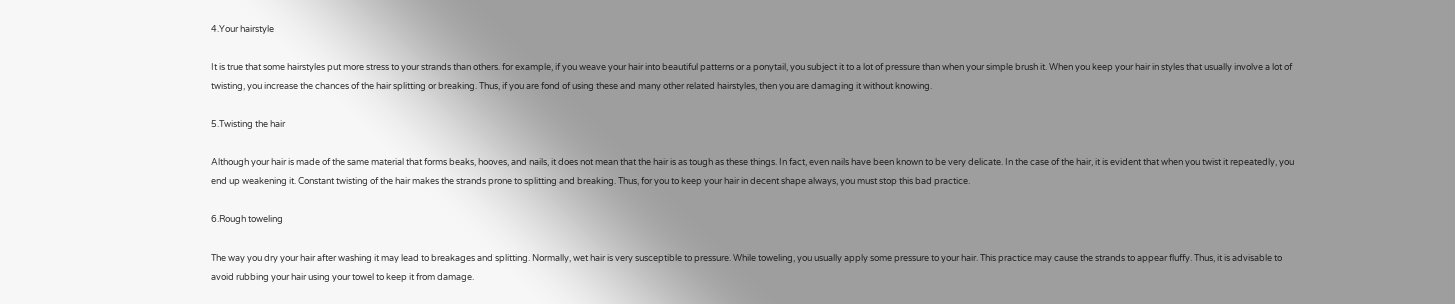4.Your hairstyle

It is true that some hairstyles put more stress to your strands than others. for example, if you weave your hair into beautiful patterns or a ponytail, you subject it to a lot of pressure than when your simple brush it. When you keep your hair in styles that usually involve a lot of twisting, you increase the chances of the hair splitting or breaking. Thus, if you are fond of using these and many other related hairstyles, then you are damaging it without knowing.

5.Twisting the hair

Although your hair is made of the same material that forms beaks, hooves, and nails, it does not mean that the hair is as tough as these things. In fact, even nails have been known to be very delicate. In the case of the hair, it is evident that when you twist it repeatedly, you end up weakening it. Constant twisting of the hair makes the strands prone to splitting and breaking. Thus, for you to keep your hair in decent shape always, you must stop this bad practice.

6.Rough toweling

The way you dry your hair after washing it may lead to breakages and splitting. Normally, wet hair is very susceptible to pressure. While toweling, you usually apply some pressure to your hair. This practice may cause the strands to appear fluffy. Thus, it is advisable to avoid rubbing your hair using your towel to keep it from damage.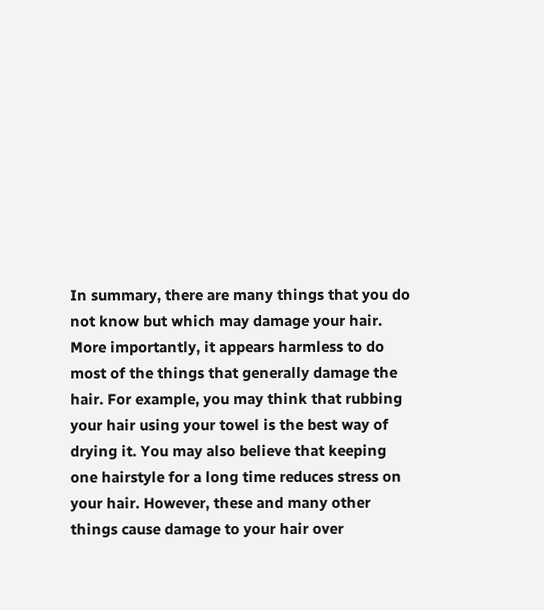In summary, there are many things that you do not know but which may damage your hair. More importantly, it appears harmless to do most of the things that generally damage the hair. For example, you may think that rubbing your hair using your towel is the best way of drying it. You may also believe that keeping one hairstyle for a long time reduces stress on your hair. However, these and many other things cause damage to your hair over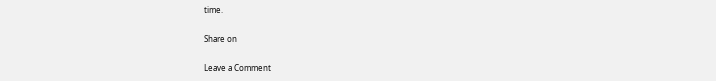time.

Share on

Leave a Comment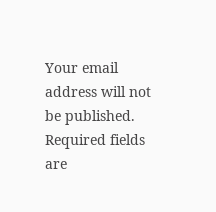Your email address will not be published. Required fields are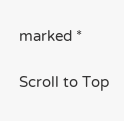marked *

Scroll to Top